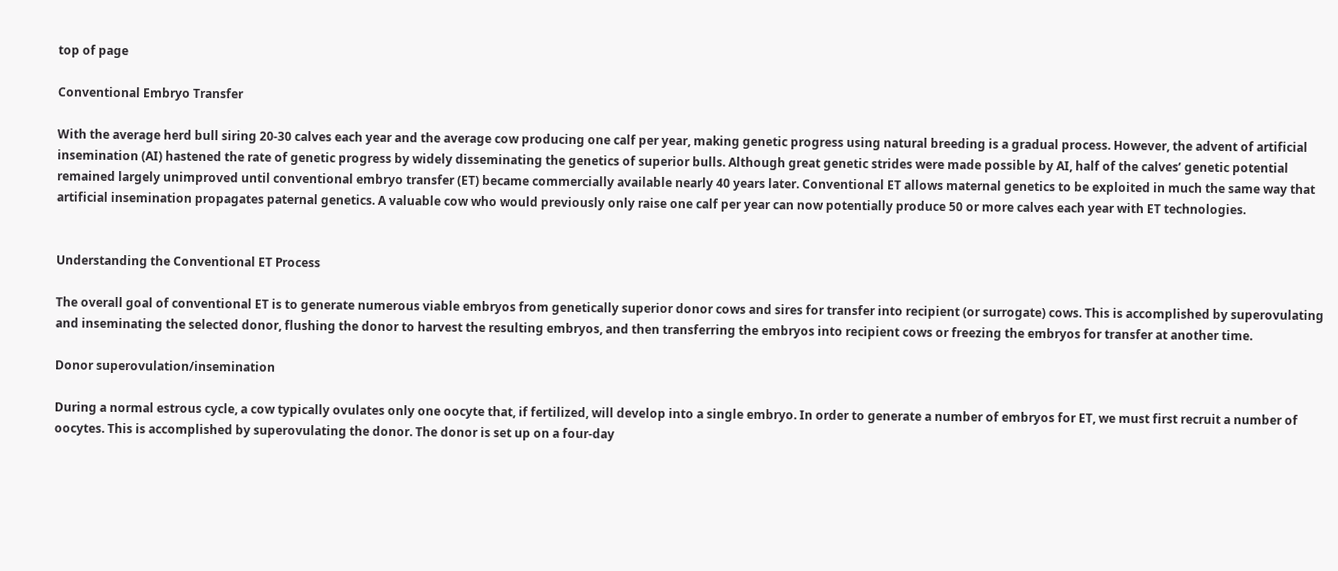top of page

Conventional Embryo Transfer

With the average herd bull siring 20-30 calves each year and the average cow producing one calf per year, making genetic progress using natural breeding is a gradual process. However, the advent of artificial insemination (AI) hastened the rate of genetic progress by widely disseminating the genetics of superior bulls. Although great genetic strides were made possible by AI, half of the calves’ genetic potential remained largely unimproved until conventional embryo transfer (ET) became commercially available nearly 40 years later. Conventional ET allows maternal genetics to be exploited in much the same way that artificial insemination propagates paternal genetics. A valuable cow who would previously only raise one calf per year can now potentially produce 50 or more calves each year with ET technologies.


Understanding the Conventional ET Process

The overall goal of conventional ET is to generate numerous viable embryos from genetically superior donor cows and sires for transfer into recipient (or surrogate) cows. This is accomplished by superovulating and inseminating the selected donor, flushing the donor to harvest the resulting embryos, and then transferring the embryos into recipient cows or freezing the embryos for transfer at another time.

Donor superovulation/insemination

During a normal estrous cycle, a cow typically ovulates only one oocyte that, if fertilized, will develop into a single embryo. In order to generate a number of embryos for ET, we must first recruit a number of oocytes. This is accomplished by superovulating the donor. The donor is set up on a four-day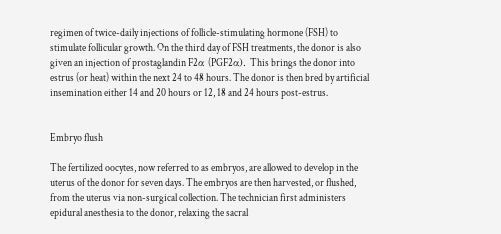regimen of twice-daily injections of follicle-stimulating hormone (FSH) to stimulate follicular growth. On the third day of FSH treatments, the donor is also given an injection of prostaglandin F2α (PGF2α). This brings the donor into estrus (or heat) within the next 24 to 48 hours. The donor is then bred by artificial insemination either 14 and 20 hours or 12, 18 and 24 hours post-estrus.


Embryo flush

The fertilized oocytes, now referred to as embryos, are allowed to develop in the uterus of the donor for seven days. The embryos are then harvested, or flushed, from the uterus via non-surgical collection. The technician first administers epidural anesthesia to the donor, relaxing the sacral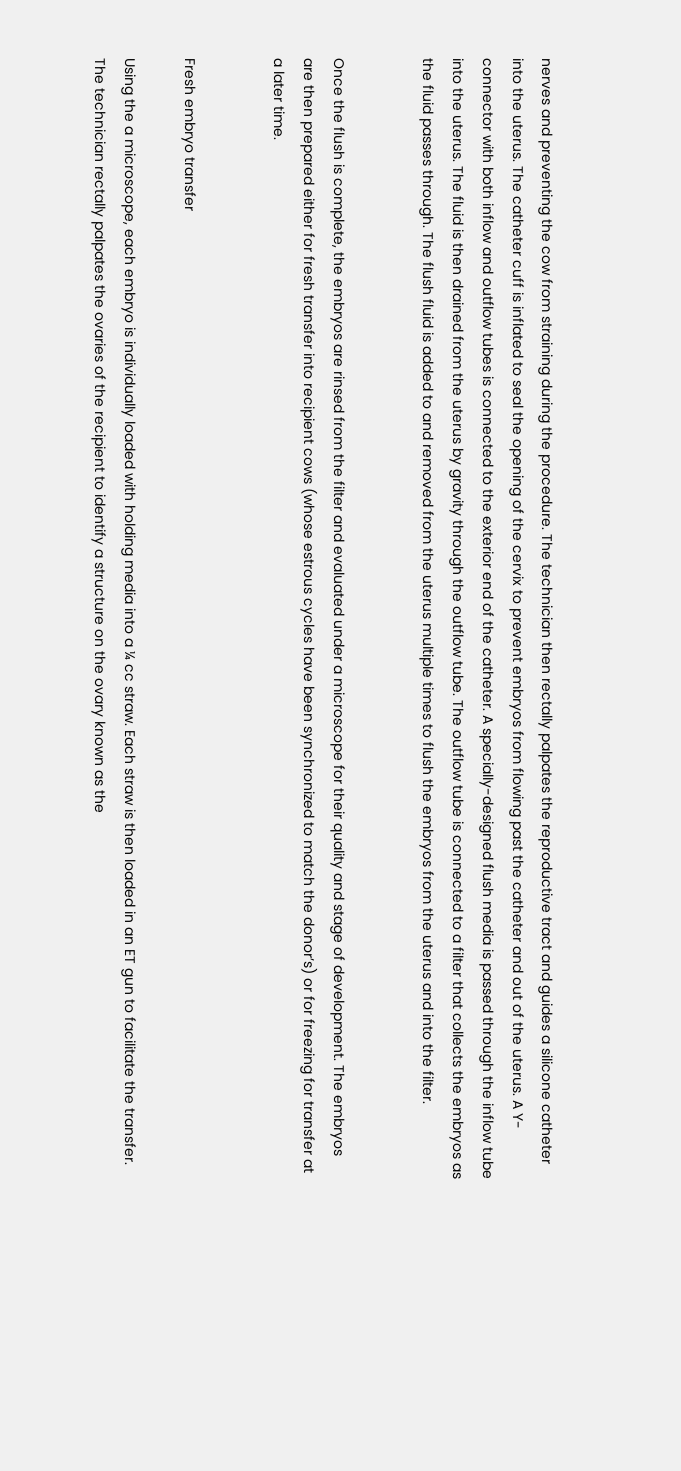nerves and preventing the cow from straining during the procedure. The technician then rectally palpates the reproductive tract and guides a silicone catheter into the uterus. The catheter cuff is inflated to seal the opening of the cervix to prevent embryos from flowing past the catheter and out of the uterus. A Y-connector with both inflow and outflow tubes is connected to the exterior end of the catheter. A specially-designed flush media is passed through the inflow tube into the uterus. The fluid is then drained from the uterus by gravity through the outflow tube. The outflow tube is connected to a filter that collects the embryos as the fluid passes through. The flush fluid is added to and removed from the uterus multiple times to flush the embryos from the uterus and into the filter.


Once the flush is complete, the embryos are rinsed from the filter and evaluated under a microscope for their quality and stage of development. The embryos are then prepared either for fresh transfer into recipient cows (whose estrous cycles have been synchronized to match the donor’s) or for freezing for transfer at a later time.


Fresh embryo transfer

Using the a microscope, each embryo is individually loaded with holding media into a ¼ cc straw. Each straw is then loaded in an ET gun to facilitate the transfer. The technician rectally palpates the ovaries of the recipient to identify a structure on the ovary known as the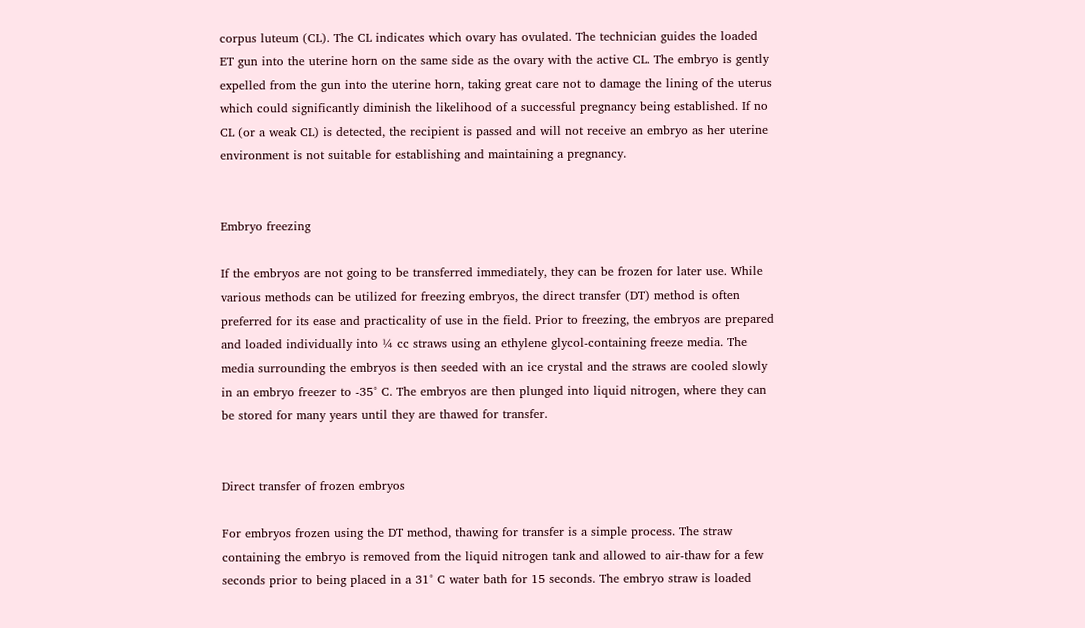corpus luteum (CL). The CL indicates which ovary has ovulated. The technician guides the loaded ET gun into the uterine horn on the same side as the ovary with the active CL. The embryo is gently expelled from the gun into the uterine horn, taking great care not to damage the lining of the uterus which could significantly diminish the likelihood of a successful pregnancy being established. If no CL (or a weak CL) is detected, the recipient is passed and will not receive an embryo as her uterine environment is not suitable for establishing and maintaining a pregnancy.


Embryo freezing

If the embryos are not going to be transferred immediately, they can be frozen for later use. While various methods can be utilized for freezing embryos, the direct transfer (DT) method is often preferred for its ease and practicality of use in the field. Prior to freezing, the embryos are prepared and loaded individually into ¼ cc straws using an ethylene glycol-containing freeze media. The media surrounding the embryos is then seeded with an ice crystal and the straws are cooled slowly in an embryo freezer to -35° C. The embryos are then plunged into liquid nitrogen, where they can be stored for many years until they are thawed for transfer.


Direct transfer of frozen embryos

For embryos frozen using the DT method, thawing for transfer is a simple process. The straw containing the embryo is removed from the liquid nitrogen tank and allowed to air-thaw for a few seconds prior to being placed in a 31° C water bath for 15 seconds. The embryo straw is loaded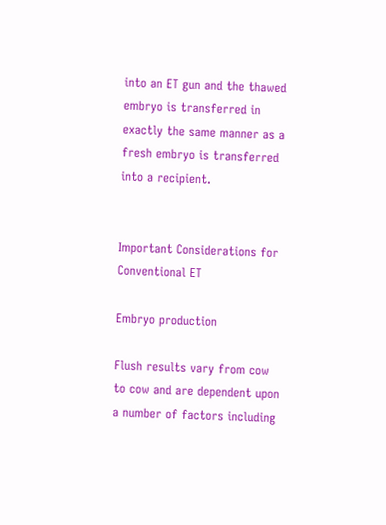into an ET gun and the thawed embryo is transferred in exactly the same manner as a fresh embryo is transferred into a recipient.


Important Considerations for Conventional ET

Embryo production

Flush results vary from cow to cow and are dependent upon a number of factors including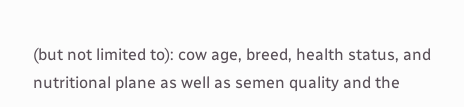(but not limited to): cow age, breed, health status, and nutritional plane as well as semen quality and the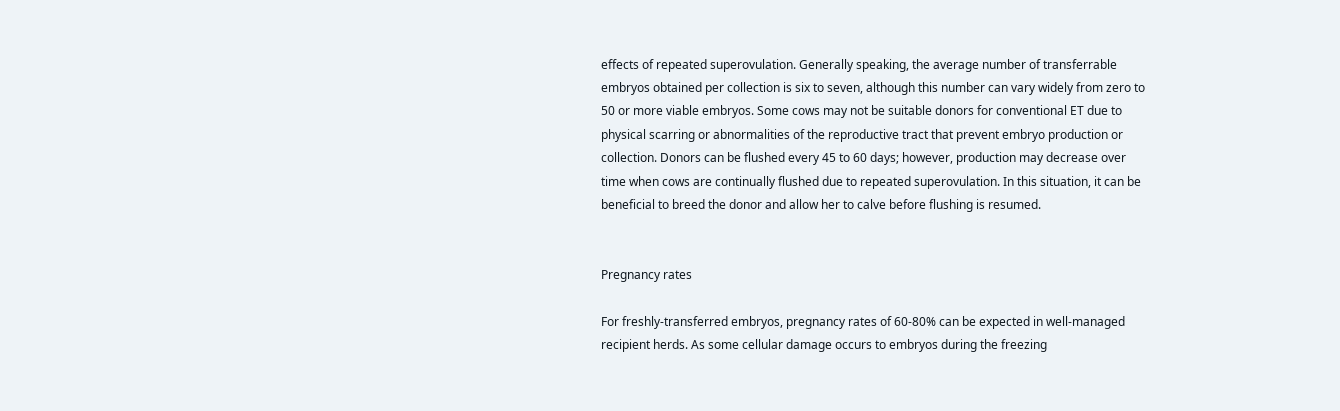effects of repeated superovulation. Generally speaking, the average number of transferrable embryos obtained per collection is six to seven, although this number can vary widely from zero to 50 or more viable embryos. Some cows may not be suitable donors for conventional ET due to physical scarring or abnormalities of the reproductive tract that prevent embryo production or collection. Donors can be flushed every 45 to 60 days; however, production may decrease over time when cows are continually flushed due to repeated superovulation. In this situation, it can be beneficial to breed the donor and allow her to calve before flushing is resumed.


Pregnancy rates

For freshly-transferred embryos, pregnancy rates of 60-80% can be expected in well-managed recipient herds. As some cellular damage occurs to embryos during the freezing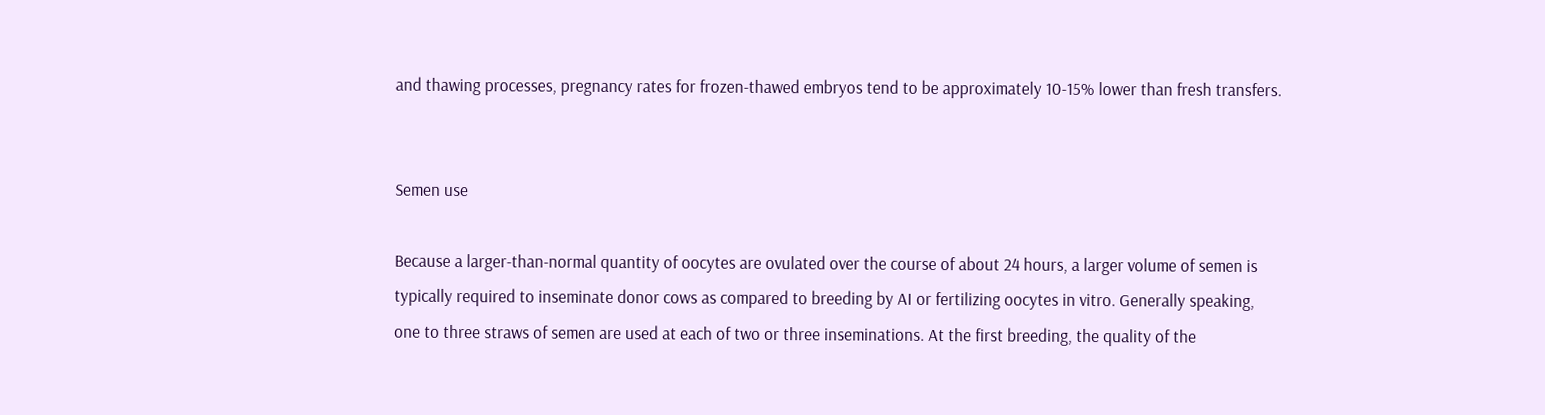and thawing processes, pregnancy rates for frozen-thawed embryos tend to be approximately 10-15% lower than fresh transfers.


Semen use

Because a larger-than-normal quantity of oocytes are ovulated over the course of about 24 hours, a larger volume of semen is typically required to inseminate donor cows as compared to breeding by AI or fertilizing oocytes in vitro. Generally speaking, one to three straws of semen are used at each of two or three inseminations. At the first breeding, the quality of the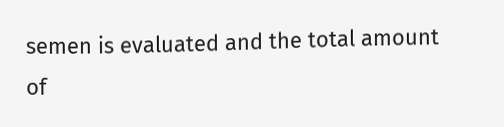semen is evaluated and the total amount of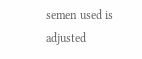semen used is adjusted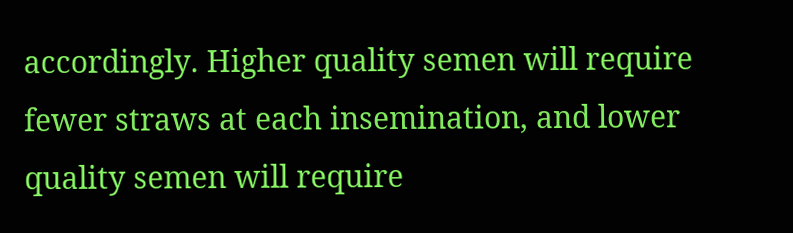accordingly. Higher quality semen will require fewer straws at each insemination, and lower quality semen will require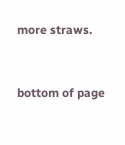more straws.


bottom of page